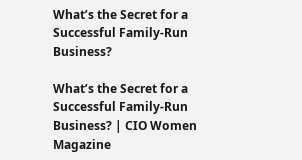What’s the Secret for a Successful Family-Run Business?

What’s the Secret for a Successful Family-Run Business? | CIO Women Magazine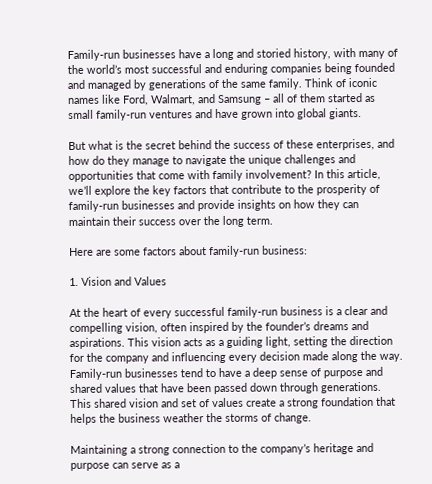Family-run businesses have a long and storied history, with many of the world’s most successful and enduring companies being founded and managed by generations of the same family. Think of iconic names like Ford, Walmart, and Samsung – all of them started as small family-run ventures and have grown into global giants.

But what is the secret behind the success of these enterprises, and how do they manage to navigate the unique challenges and opportunities that come with family involvement? In this article, we’ll explore the key factors that contribute to the prosperity of family-run businesses and provide insights on how they can maintain their success over the long term.

Here are some factors about family-run business:

1. Vision and Values

At the heart of every successful family-run business is a clear and compelling vision, often inspired by the founder’s dreams and aspirations. This vision acts as a guiding light, setting the direction for the company and influencing every decision made along the way. Family-run businesses tend to have a deep sense of purpose and shared values that have been passed down through generations. This shared vision and set of values create a strong foundation that helps the business weather the storms of change.

Maintaining a strong connection to the company’s heritage and purpose can serve as a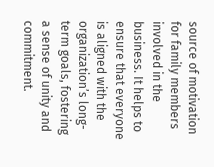source of motivation for family members involved in the business. It helps to ensure that everyone is aligned with the organization’s long-term goals, fostering a sense of unity and commitment.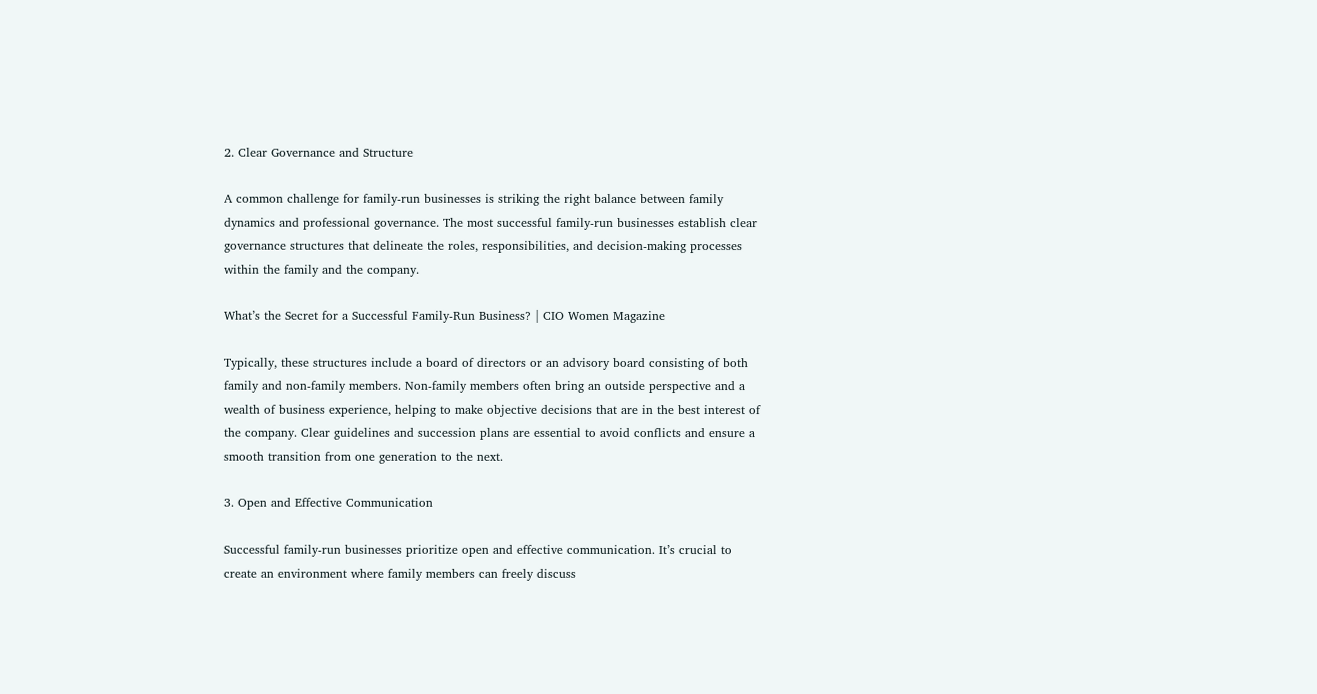2. Clear Governance and Structure

A common challenge for family-run businesses is striking the right balance between family dynamics and professional governance. The most successful family-run businesses establish clear governance structures that delineate the roles, responsibilities, and decision-making processes within the family and the company.

What’s the Secret for a Successful Family-Run Business? | CIO Women Magazine

Typically, these structures include a board of directors or an advisory board consisting of both family and non-family members. Non-family members often bring an outside perspective and a wealth of business experience, helping to make objective decisions that are in the best interest of the company. Clear guidelines and succession plans are essential to avoid conflicts and ensure a smooth transition from one generation to the next.

3. Open and Effective Communication

Successful family-run businesses prioritize open and effective communication. It’s crucial to create an environment where family members can freely discuss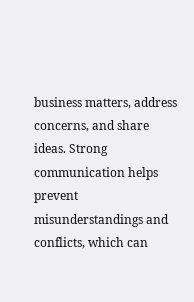business matters, address concerns, and share ideas. Strong communication helps prevent misunderstandings and conflicts, which can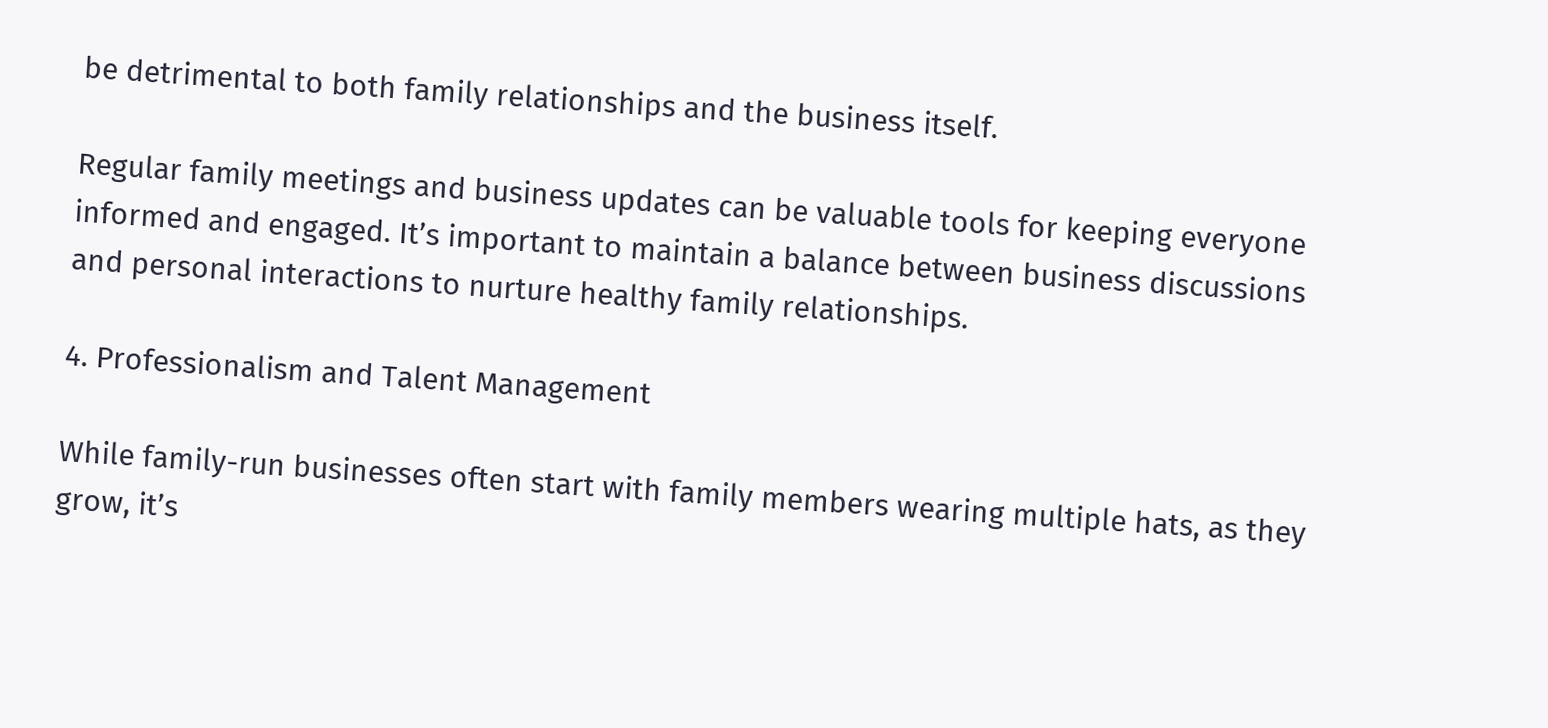be detrimental to both family relationships and the business itself.

Regular family meetings and business updates can be valuable tools for keeping everyone informed and engaged. It’s important to maintain a balance between business discussions and personal interactions to nurture healthy family relationships.

4. Professionalism and Talent Management

While family-run businesses often start with family members wearing multiple hats, as they grow, it’s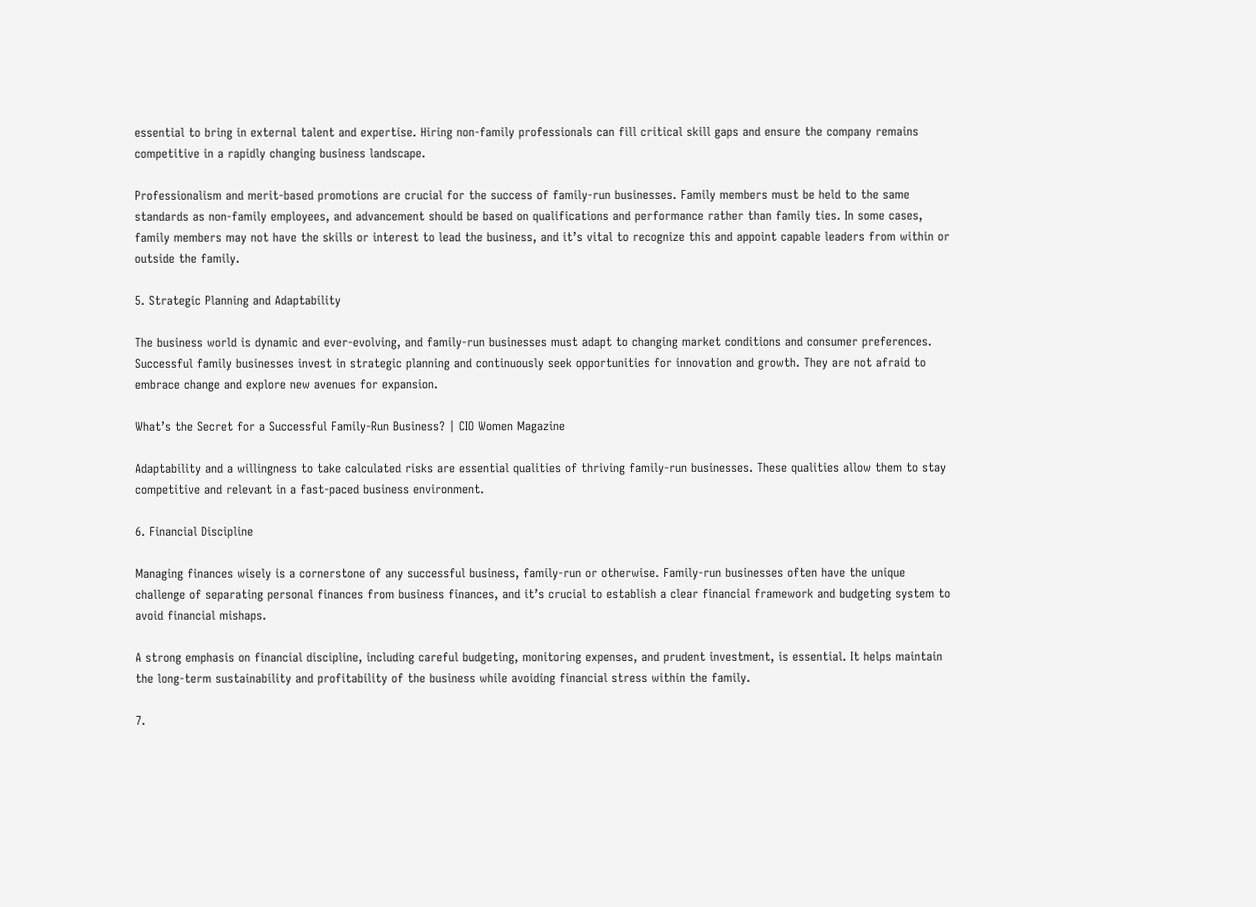essential to bring in external talent and expertise. Hiring non-family professionals can fill critical skill gaps and ensure the company remains competitive in a rapidly changing business landscape.

Professionalism and merit-based promotions are crucial for the success of family-run businesses. Family members must be held to the same standards as non-family employees, and advancement should be based on qualifications and performance rather than family ties. In some cases, family members may not have the skills or interest to lead the business, and it’s vital to recognize this and appoint capable leaders from within or outside the family.

5. Strategic Planning and Adaptability

The business world is dynamic and ever-evolving, and family-run businesses must adapt to changing market conditions and consumer preferences. Successful family businesses invest in strategic planning and continuously seek opportunities for innovation and growth. They are not afraid to embrace change and explore new avenues for expansion.

What’s the Secret for a Successful Family-Run Business? | CIO Women Magazine

Adaptability and a willingness to take calculated risks are essential qualities of thriving family-run businesses. These qualities allow them to stay competitive and relevant in a fast-paced business environment.

6. Financial Discipline

Managing finances wisely is a cornerstone of any successful business, family-run or otherwise. Family-run businesses often have the unique challenge of separating personal finances from business finances, and it’s crucial to establish a clear financial framework and budgeting system to avoid financial mishaps.

A strong emphasis on financial discipline, including careful budgeting, monitoring expenses, and prudent investment, is essential. It helps maintain the long-term sustainability and profitability of the business while avoiding financial stress within the family.

7.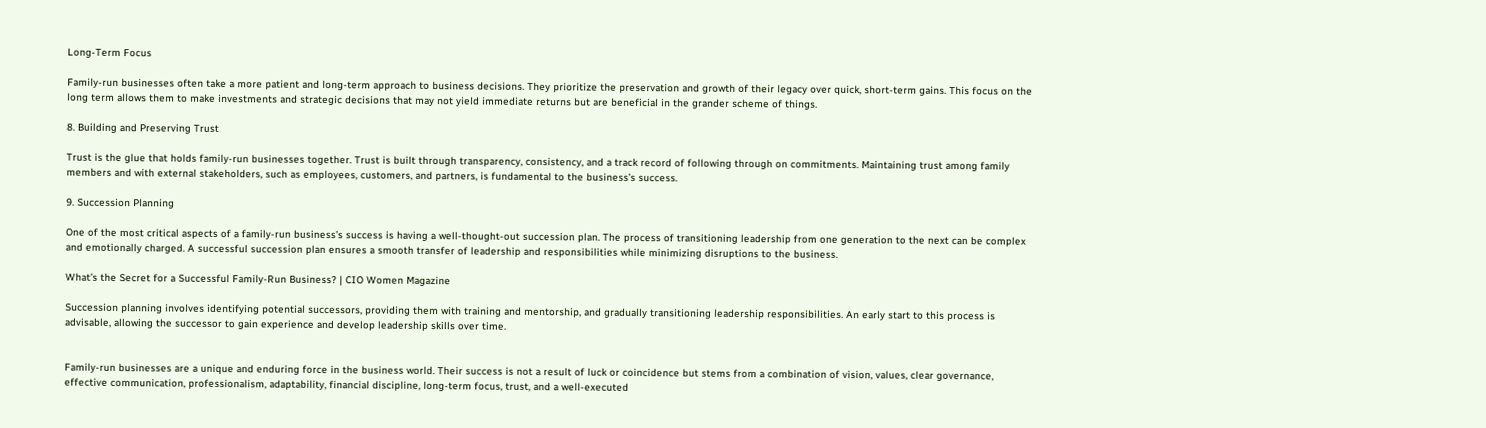Long-Term Focus

Family-run businesses often take a more patient and long-term approach to business decisions. They prioritize the preservation and growth of their legacy over quick, short-term gains. This focus on the long term allows them to make investments and strategic decisions that may not yield immediate returns but are beneficial in the grander scheme of things.

8. Building and Preserving Trust

Trust is the glue that holds family-run businesses together. Trust is built through transparency, consistency, and a track record of following through on commitments. Maintaining trust among family members and with external stakeholders, such as employees, customers, and partners, is fundamental to the business’s success.

9. Succession Planning

One of the most critical aspects of a family-run business’s success is having a well-thought-out succession plan. The process of transitioning leadership from one generation to the next can be complex and emotionally charged. A successful succession plan ensures a smooth transfer of leadership and responsibilities while minimizing disruptions to the business.

What’s the Secret for a Successful Family-Run Business? | CIO Women Magazine

Succession planning involves identifying potential successors, providing them with training and mentorship, and gradually transitioning leadership responsibilities. An early start to this process is advisable, allowing the successor to gain experience and develop leadership skills over time.


Family-run businesses are a unique and enduring force in the business world. Their success is not a result of luck or coincidence but stems from a combination of vision, values, clear governance, effective communication, professionalism, adaptability, financial discipline, long-term focus, trust, and a well-executed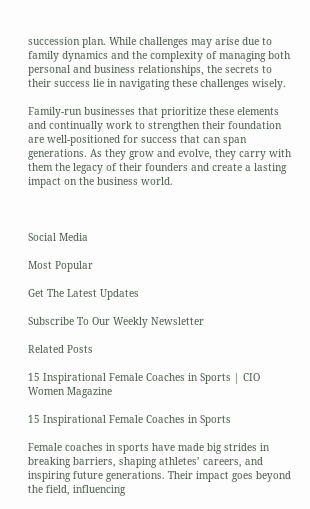succession plan. While challenges may arise due to family dynamics and the complexity of managing both personal and business relationships, the secrets to their success lie in navigating these challenges wisely.

Family-run businesses that prioritize these elements and continually work to strengthen their foundation are well-positioned for success that can span generations. As they grow and evolve, they carry with them the legacy of their founders and create a lasting impact on the business world.



Social Media

Most Popular

Get The Latest Updates

Subscribe To Our Weekly Newsletter

Related Posts

15 Inspirational Female Coaches in Sports | CIO Women Magazine

15 Inspirational Female Coaches in Sports

Female coaches in sports have made big strides in breaking barriers, shaping athletes’ careers, and inspiring future generations. Their impact goes beyond the field, influencing